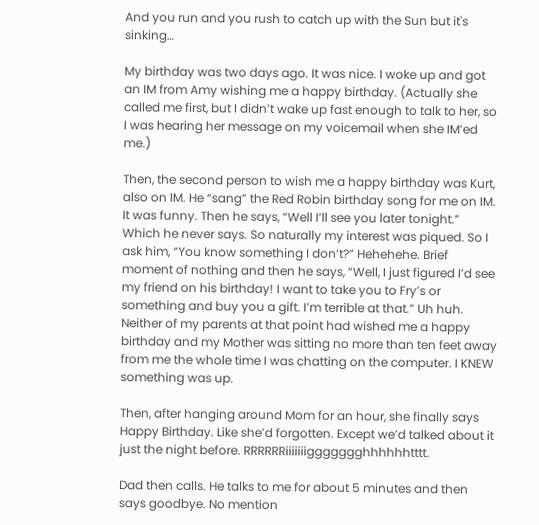And you run and you rush to catch up with the Sun but it's sinking…

My birthday was two days ago. It was nice. I woke up and got an IM from Amy wishing me a happy birthday. (Actually she called me first, but I didn’t wake up fast enough to talk to her, so I was hearing her message on my voicemail when she IM’ed me.)

Then, the second person to wish me a happy birthday was Kurt, also on IM. He “sang” the Red Robin birthday song for me on IM. It was funny. Then he says, “Well I’ll see you later tonight.” Which he never says. So naturally my interest was piqued. So I ask him, “You know something I don’t?” Hehehehe. Brief moment of nothing and then he says, “Well, I just figured I’d see my friend on his birthday! I want to take you to Fry’s or something and buy you a gift. I’m terrible at that.” Uh huh. Neither of my parents at that point had wished me a happy birthday and my Mother was sitting no more than ten feet away from me the whole time I was chatting on the computer. I KNEW something was up.

Then, after hanging around Mom for an hour, she finally says Happy Birthday. Like she’d forgotten. Except we’d talked about it just the night before. RRRRRRiiiiiiiggggggghhhhhhtttt.

Dad then calls. He talks to me for about 5 minutes and then says goodbye. No mention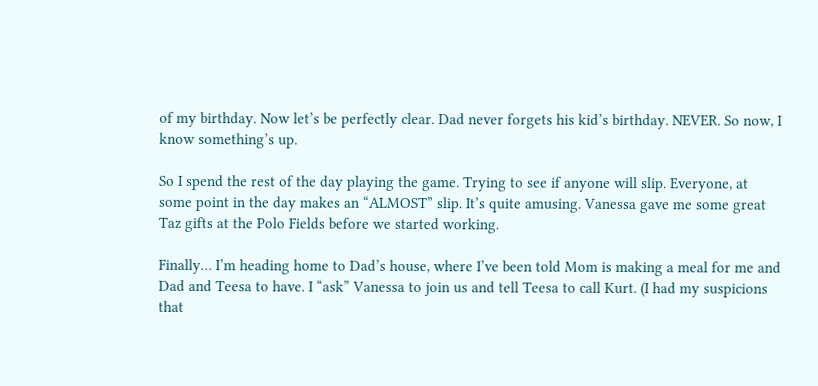of my birthday. Now let’s be perfectly clear. Dad never forgets his kid’s birthday. NEVER. So now, I know something’s up.

So I spend the rest of the day playing the game. Trying to see if anyone will slip. Everyone, at some point in the day makes an “ALMOST” slip. It’s quite amusing. Vanessa gave me some great Taz gifts at the Polo Fields before we started working.

Finally… I’m heading home to Dad’s house, where I’ve been told Mom is making a meal for me and Dad and Teesa to have. I “ask” Vanessa to join us and tell Teesa to call Kurt. (I had my suspicions that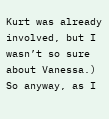Kurt was already involved, but I wasn’t so sure about Vanessa.) So anyway, as I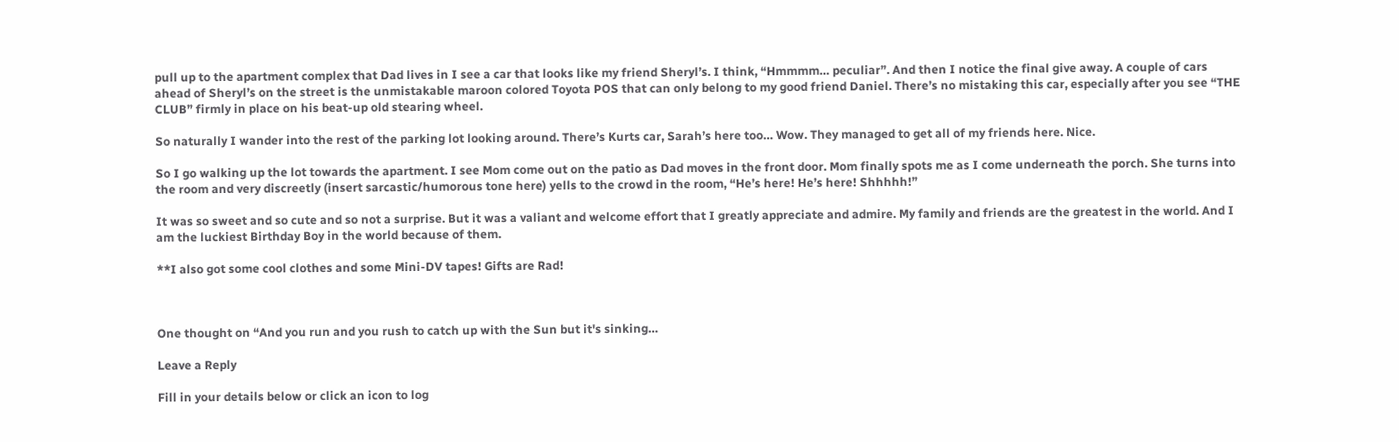pull up to the apartment complex that Dad lives in I see a car that looks like my friend Sheryl’s. I think, “Hmmmm… peculiar”. And then I notice the final give away. A couple of cars ahead of Sheryl’s on the street is the unmistakable maroon colored Toyota POS that can only belong to my good friend Daniel. There’s no mistaking this car, especially after you see “THE CLUB” firmly in place on his beat-up old stearing wheel.

So naturally I wander into the rest of the parking lot looking around. There’s Kurts car, Sarah’s here too… Wow. They managed to get all of my friends here. Nice.

So I go walking up the lot towards the apartment. I see Mom come out on the patio as Dad moves in the front door. Mom finally spots me as I come underneath the porch. She turns into the room and very discreetly (insert sarcastic/humorous tone here) yells to the crowd in the room, “He’s here! He’s here! Shhhhh!”

It was so sweet and so cute and so not a surprise. But it was a valiant and welcome effort that I greatly appreciate and admire. My family and friends are the greatest in the world. And I am the luckiest Birthday Boy in the world because of them.

**I also got some cool clothes and some Mini-DV tapes! Gifts are Rad!



One thought on “And you run and you rush to catch up with the Sun but it's sinking…

Leave a Reply

Fill in your details below or click an icon to log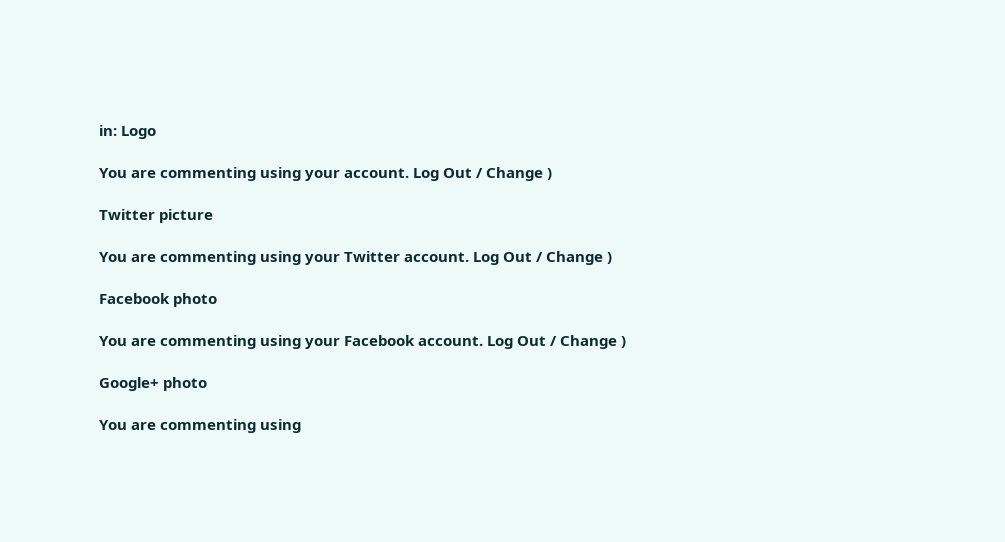in: Logo

You are commenting using your account. Log Out / Change )

Twitter picture

You are commenting using your Twitter account. Log Out / Change )

Facebook photo

You are commenting using your Facebook account. Log Out / Change )

Google+ photo

You are commenting using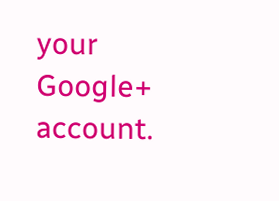your Google+ account.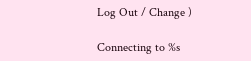Log Out / Change )

Connecting to %s